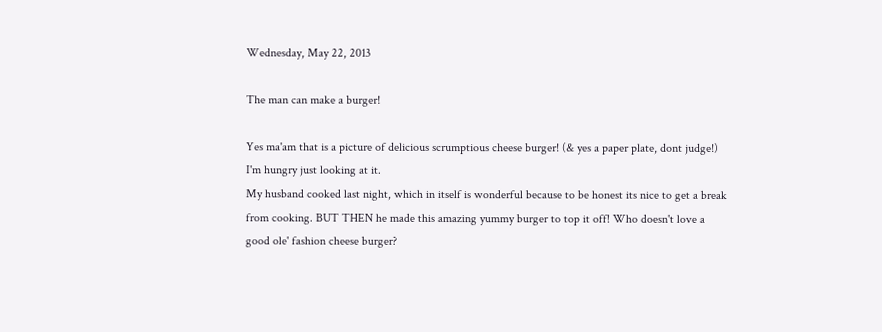Wednesday, May 22, 2013

The man can make a burger!

Yes ma'am that is a picture of delicious scrumptious cheese burger! (& yes a paper plate, dont judge!) I'm hungry just looking at it.
My husband cooked last night, which in itself is wonderful because to be honest its nice to get a break from cooking. BUT THEN he made this amazing yummy burger to top it off! Who doesn't love a good ole' fashion cheese burger?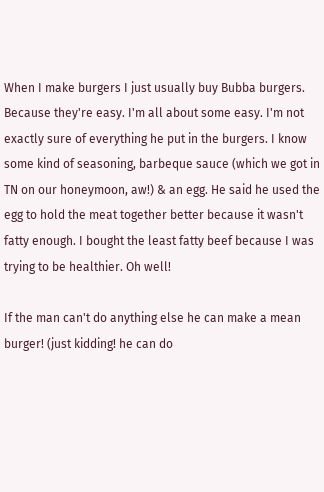When I make burgers I just usually buy Bubba burgers. Because they're easy. I'm all about some easy. I'm not exactly sure of everything he put in the burgers. I know some kind of seasoning, barbeque sauce (which we got in TN on our honeymoon, aw!) & an egg. He said he used the egg to hold the meat together better because it wasn't fatty enough. I bought the least fatty beef because I was trying to be healthier. Oh well!

If the man can't do anything else he can make a mean burger! (just kidding! he can do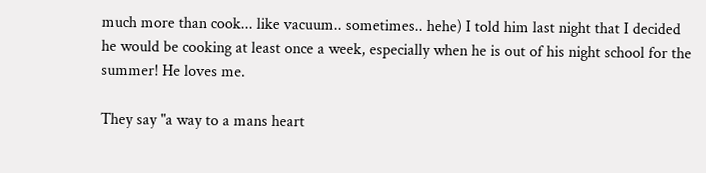much more than cook... like vacuum.. sometimes.. hehe) I told him last night that I decided he would be cooking at least once a week, especially when he is out of his night school for the summer! He loves me.

They say "a way to a mans heart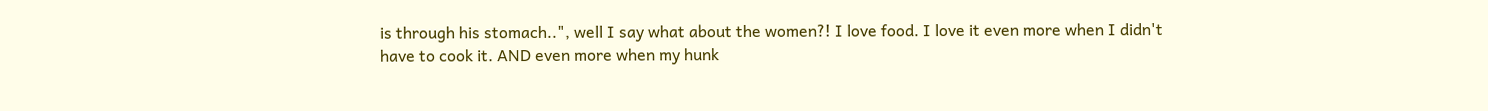is through his stomach..", well I say what about the women?! I love food. I love it even more when I didn't have to cook it. AND even more when my hunk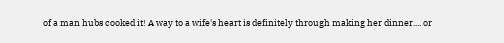of a man hubs cooked it! A way to a wife's heart is definitely through making her dinner.... or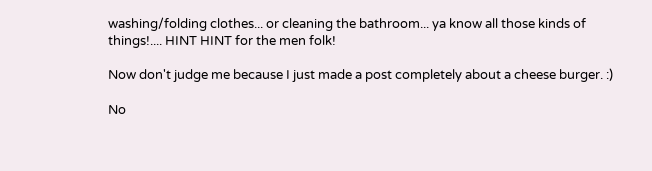washing/folding clothes... or cleaning the bathroom... ya know all those kinds of things!.... HINT HINT for the men folk!

Now don't judge me because I just made a post completely about a cheese burger. :)

No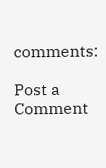comments:

Post a Comment